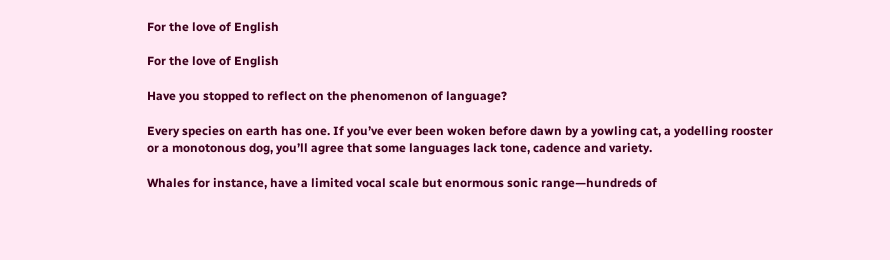For the love of English

For the love of English

Have you stopped to reflect on the phenomenon of language?

Every species on earth has one. If you’ve ever been woken before dawn by a yowling cat, a yodelling rooster or a monotonous dog, you’ll agree that some languages lack tone, cadence and variety.

Whales for instance, have a limited vocal scale but enormous sonic range—hundreds of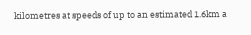kilometres at speeds of up to an estimated 1.6km a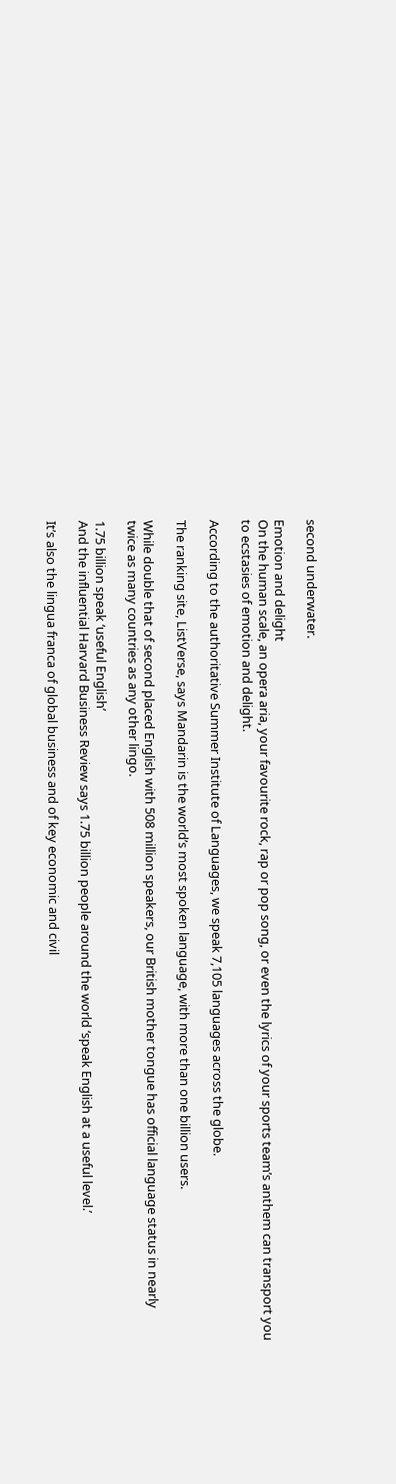second underwater.

Emotion and delight
On the human scale, an opera aria, your favourite rock, rap or pop song, or even the lyrics of your sports team’s anthem can transport you to ecstasies of emotion and delight.

According to the authoritative Summer Institute of Languages, we speak 7,105 languages across the globe.

The ranking site, ListVerse, says Mandarin is the world’s most spoken language, with more than one billion users.

While double that of second placed English with 508 million speakers, our British mother tongue has official language status in nearly twice as many countries as any other lingo.

1.75 billion speak ‘useful English’
And the influential Harvard Business Review says 1.75 billion people around the world ‘speak English at a useful level.’

It’s also the lingua franca of global business and of key economic and civil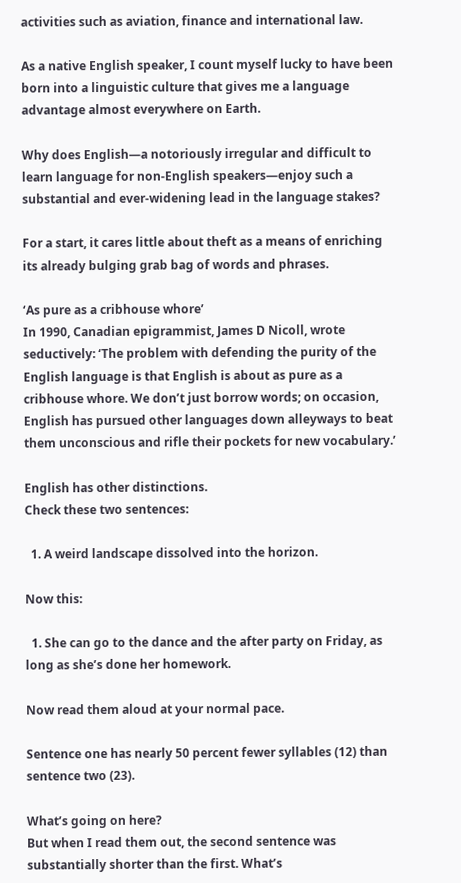activities such as aviation, finance and international law.

As a native English speaker, I count myself lucky to have been born into a linguistic culture that gives me a language advantage almost everywhere on Earth.

Why does English—a notoriously irregular and difficult to learn language for non-English speakers—enjoy such a substantial and ever-widening lead in the language stakes?

For a start, it cares little about theft as a means of enriching its already bulging grab bag of words and phrases.

‘As pure as a cribhouse whore’
In 1990, Canadian epigrammist, James D Nicoll, wrote seductively: ‘The problem with defending the purity of the English language is that English is about as pure as a cribhouse whore. We don’t just borrow words; on occasion, English has pursued other languages down alleyways to beat them unconscious and rifle their pockets for new vocabulary.’

English has other distinctions.
Check these two sentences:

  1. A weird landscape dissolved into the horizon.

Now this:

  1. She can go to the dance and the after party on Friday, as long as she’s done her homework.

Now read them aloud at your normal pace.

Sentence one has nearly 50 percent fewer syllables (12) than sentence two (23).

What’s going on here?
But when I read them out, the second sentence was substantially shorter than the first. What’s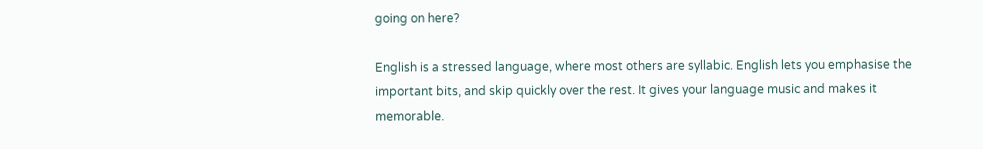going on here?

English is a stressed language, where most others are syllabic. English lets you emphasise the important bits, and skip quickly over the rest. It gives your language music and makes it memorable.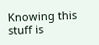Knowing this stuff is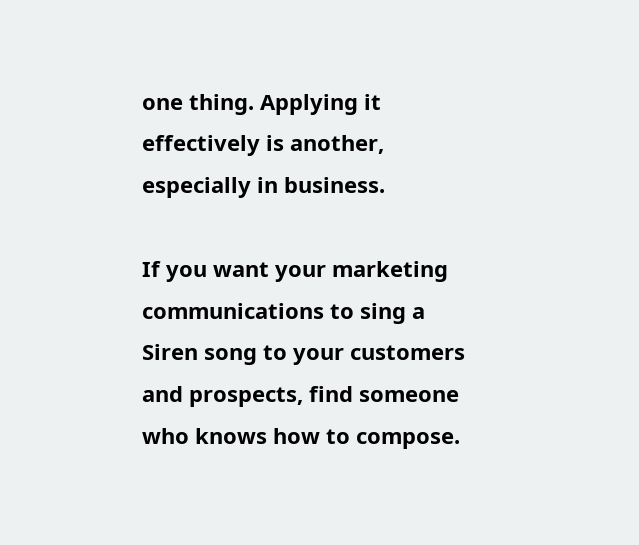one thing. Applying it effectively is another, especially in business.

If you want your marketing communications to sing a Siren song to your customers and prospects, find someone who knows how to compose.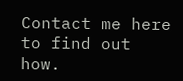Contact me here to find out how.